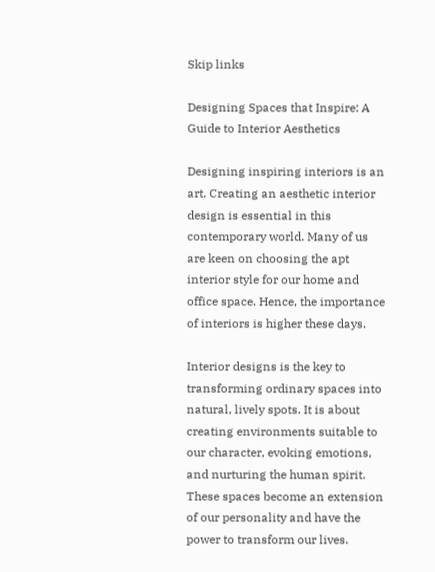Skip links

Designing Spaces that Inspire: A Guide to Interior Aesthetics

Designing inspiring interiors is an art. Creating an aesthetic interior design is essential in this contemporary world. Many of us are keen on choosing the apt interior style for our home and office space. Hence, the importance of interiors is higher these days.

Interior designs is the key to transforming ordinary spaces into natural, lively spots. It is about creating environments suitable to our character, evoking emotions, and nurturing the human spirit. These spaces become an extension of our personality and have the power to transform our lives.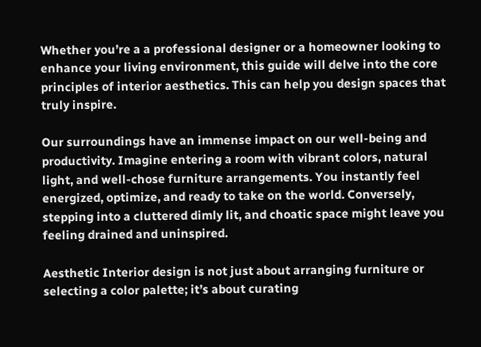Whether you’re a a professional designer or a homeowner looking to enhance your living environment, this guide will delve into the core principles of interior aesthetics. This can help you design spaces that truly inspire.

Our surroundings have an immense impact on our well-being and productivity. Imagine entering a room with vibrant colors, natural light, and well-chose furniture arrangements. You instantly feel energized, optimize, and ready to take on the world. Conversely, stepping into a cluttered dimly lit, and choatic space might leave you feeling drained and uninspired.

Aesthetic Interior design is not just about arranging furniture or selecting a color palette; it’s about curating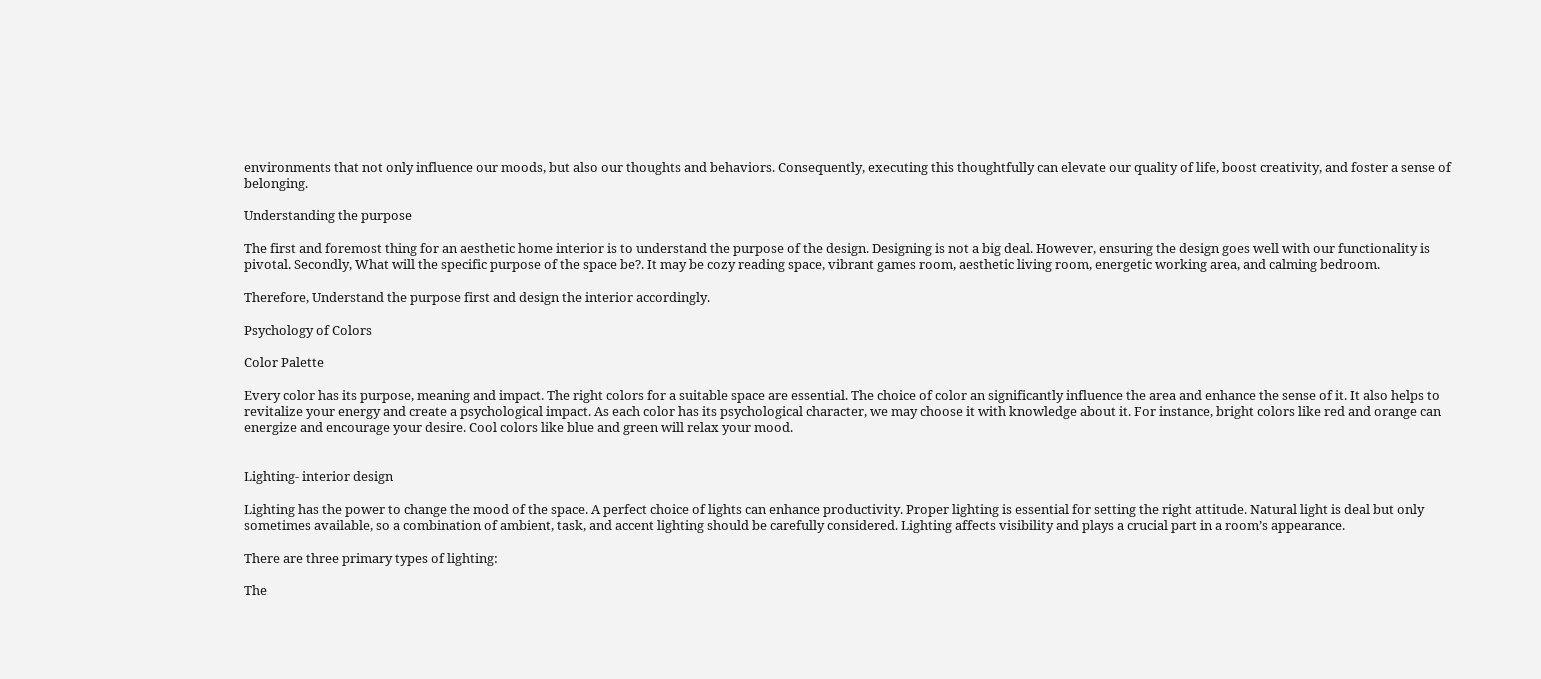environments that not only influence our moods, but also our thoughts and behaviors. Consequently, executing this thoughtfully can elevate our quality of life, boost creativity, and foster a sense of belonging.

Understanding the purpose

The first and foremost thing for an aesthetic home interior is to understand the purpose of the design. Designing is not a big deal. However, ensuring the design goes well with our functionality is pivotal. Secondly, What will the specific purpose of the space be?. It may be cozy reading space, vibrant games room, aesthetic living room, energetic working area, and calming bedroom.

Therefore, Understand the purpose first and design the interior accordingly.

Psychology of Colors

Color Palette

Every color has its purpose, meaning and impact. The right colors for a suitable space are essential. The choice of color an significantly influence the area and enhance the sense of it. It also helps to revitalize your energy and create a psychological impact. As each color has its psychological character, we may choose it with knowledge about it. For instance, bright colors like red and orange can energize and encourage your desire. Cool colors like blue and green will relax your mood.


Lighting- interior design

Lighting has the power to change the mood of the space. A perfect choice of lights can enhance productivity. Proper lighting is essential for setting the right attitude. Natural light is deal but only sometimes available, so a combination of ambient, task, and accent lighting should be carefully considered. Lighting affects visibility and plays a crucial part in a room’s appearance.

There are three primary types of lighting:

The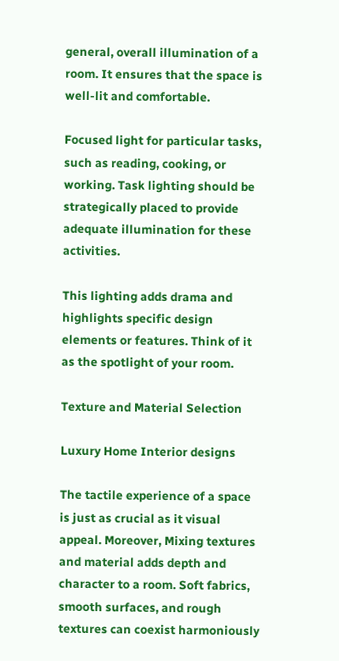general, overall illumination of a room. It ensures that the space is well-lit and comfortable.

Focused light for particular tasks, such as reading, cooking, or working. Task lighting should be strategically placed to provide adequate illumination for these activities.

This lighting adds drama and highlights specific design elements or features. Think of it as the spotlight of your room.

Texture and Material Selection

Luxury Home Interior designs

The tactile experience of a space is just as crucial as it visual appeal. Moreover, Mixing textures and material adds depth and character to a room. Soft fabrics, smooth surfaces, and rough textures can coexist harmoniously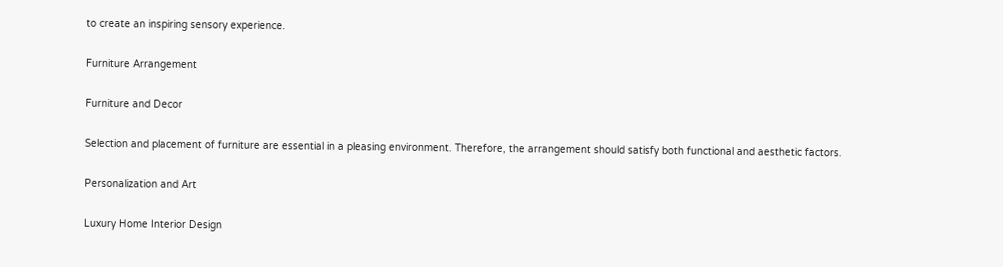to create an inspiring sensory experience.

Furniture Arrangement

Furniture and Decor

Selection and placement of furniture are essential in a pleasing environment. Therefore, the arrangement should satisfy both functional and aesthetic factors.

Personalization and Art

Luxury Home Interior Design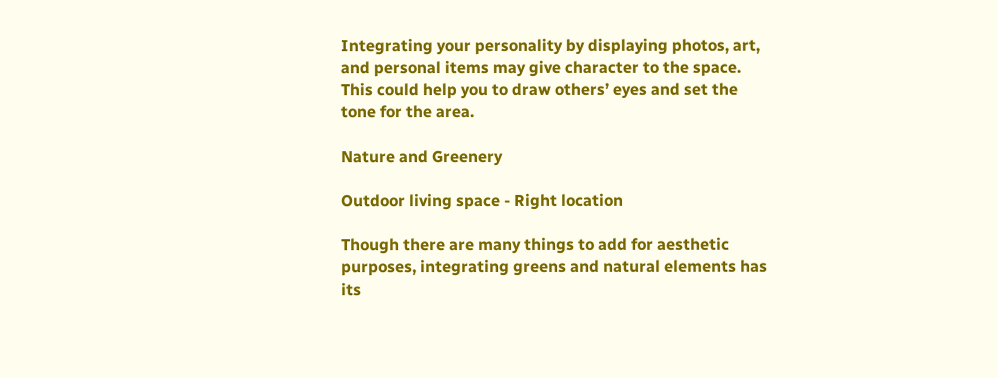Integrating your personality by displaying photos, art, and personal items may give character to the space. This could help you to draw others’ eyes and set the tone for the area.

Nature and Greenery

Outdoor living space - Right location

Though there are many things to add for aesthetic purposes, integrating greens and natural elements has its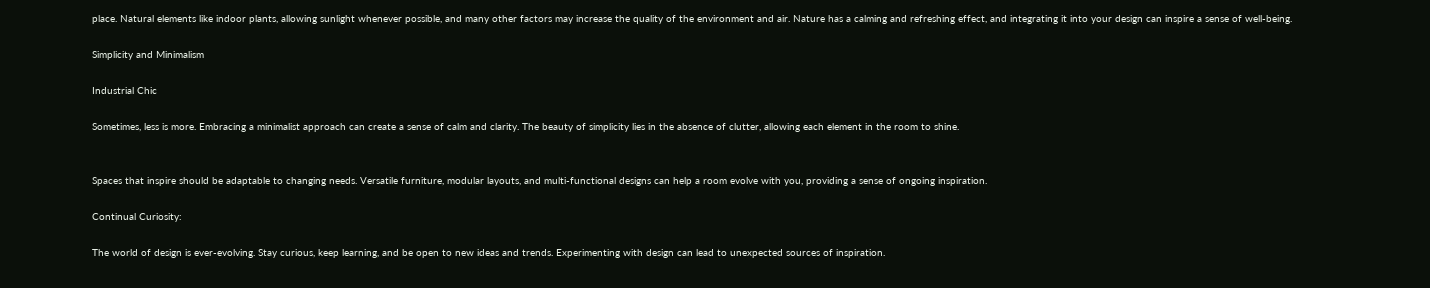place. Natural elements like indoor plants, allowing sunlight whenever possible, and many other factors may increase the quality of the environment and air. Nature has a calming and refreshing effect, and integrating it into your design can inspire a sense of well-being.

Simplicity and Minimalism

Industrial Chic

Sometimes, less is more. Embracing a minimalist approach can create a sense of calm and clarity. The beauty of simplicity lies in the absence of clutter, allowing each element in the room to shine.


Spaces that inspire should be adaptable to changing needs. Versatile furniture, modular layouts, and multi-functional designs can help a room evolve with you, providing a sense of ongoing inspiration.

Continual Curiosity:

The world of design is ever-evolving. Stay curious, keep learning, and be open to new ideas and trends. Experimenting with design can lead to unexpected sources of inspiration.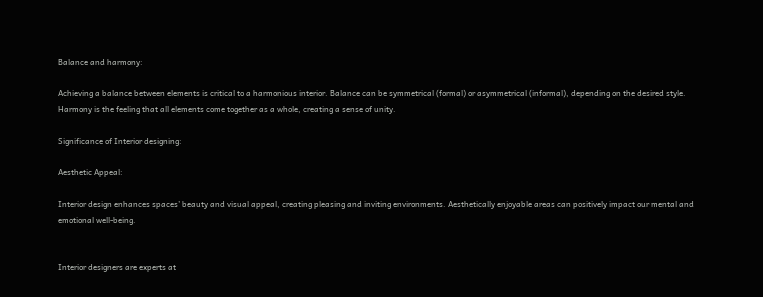Balance and harmony:

Achieving a balance between elements is critical to a harmonious interior. Balance can be symmetrical (formal) or asymmetrical (informal), depending on the desired style. Harmony is the feeling that all elements come together as a whole, creating a sense of unity.

Significance of Interior designing:

Aesthetic Appeal:

Interior design enhances spaces’ beauty and visual appeal, creating pleasing and inviting environments. Aesthetically enjoyable areas can positively impact our mental and emotional well-being.


Interior designers are experts at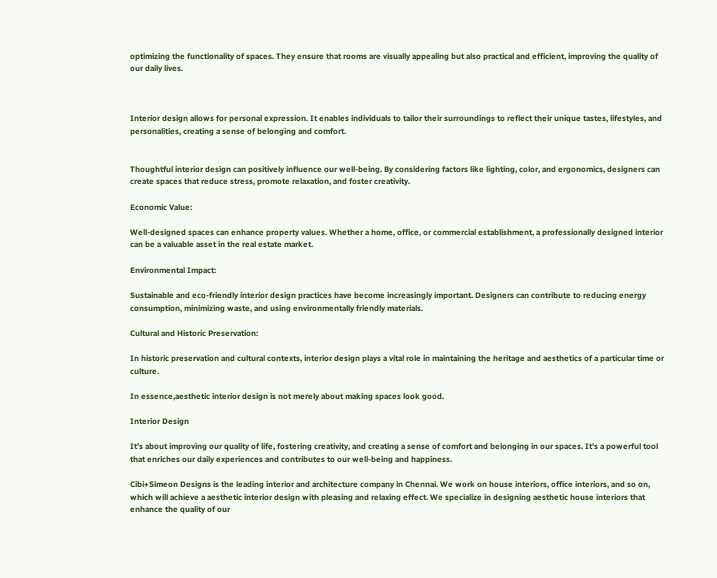optimizing the functionality of spaces. They ensure that rooms are visually appealing but also practical and efficient, improving the quality of our daily lives.



Interior design allows for personal expression. It enables individuals to tailor their surroundings to reflect their unique tastes, lifestyles, and personalities, creating a sense of belonging and comfort.


Thoughtful interior design can positively influence our well-being. By considering factors like lighting, color, and ergonomics, designers can create spaces that reduce stress, promote relaxation, and foster creativity.

Economic Value:

Well-designed spaces can enhance property values. Whether a home, office, or commercial establishment, a professionally designed interior can be a valuable asset in the real estate market.

Environmental Impact:

Sustainable and eco-friendly interior design practices have become increasingly important. Designers can contribute to reducing energy consumption, minimizing waste, and using environmentally friendly materials.

Cultural and Historic Preservation:

In historic preservation and cultural contexts, interior design plays a vital role in maintaining the heritage and aesthetics of a particular time or culture.

In essence,aesthetic interior design is not merely about making spaces look good.

Interior Design

It’s about improving our quality of life, fostering creativity, and creating a sense of comfort and belonging in our spaces. It’s a powerful tool that enriches our daily experiences and contributes to our well-being and happiness.

Cibi+Simeon Designs is the leading interior and architecture company in Chennai. We work on house interiors, office interiors, and so on, which will achieve a aesthetic interior design with pleasing and relaxing effect. We specialize in designing aesthetic house interiors that enhance the quality of our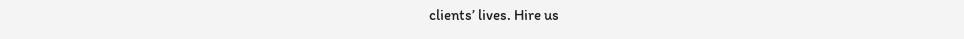clients’ lives. Hire us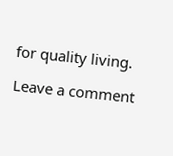for quality living.

Leave a comment